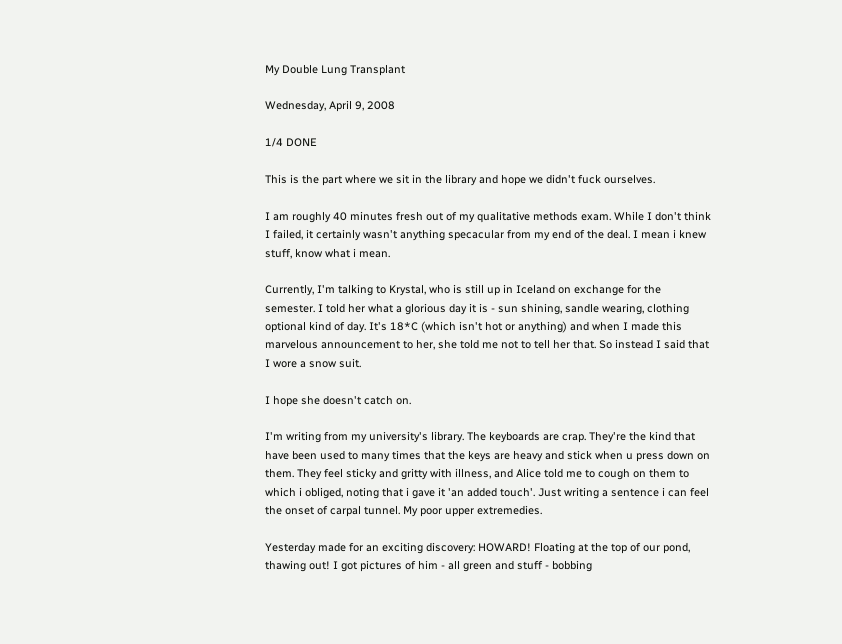My Double Lung Transplant

Wednesday, April 9, 2008

1/4 DONE

This is the part where we sit in the library and hope we didn't fuck ourselves.

I am roughly 40 minutes fresh out of my qualitative methods exam. While I don't think I failed, it certainly wasn't anything specacular from my end of the deal. I mean i knew stuff, know what i mean.

Currently, I'm talking to Krystal, who is still up in Iceland on exchange for the semester. I told her what a glorious day it is - sun shining, sandle wearing, clothing optional kind of day. It's 18*C (which isn't hot or anything) and when I made this marvelous announcement to her, she told me not to tell her that. So instead I said that I wore a snow suit.

I hope she doesn't catch on.

I'm writing from my university's library. The keyboards are crap. They're the kind that have been used to many times that the keys are heavy and stick when u press down on them. They feel sticky and gritty with illness, and Alice told me to cough on them to which i obliged, noting that i gave it 'an added touch'. Just writing a sentence i can feel the onset of carpal tunnel. My poor upper extremedies.

Yesterday made for an exciting discovery: HOWARD! Floating at the top of our pond, thawing out! I got pictures of him - all green and stuff - bobbing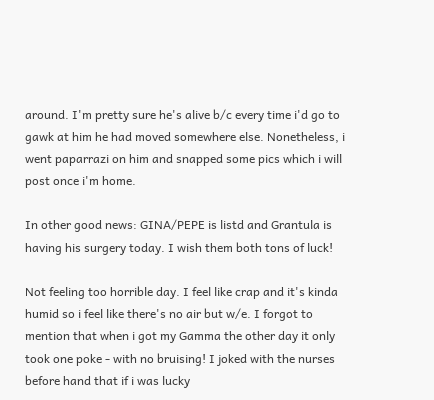around. I'm pretty sure he's alive b/c every time i'd go to gawk at him he had moved somewhere else. Nonetheless, i went paparrazi on him and snapped some pics which i will post once i'm home.

In other good news: GINA/PEPE is listd and Grantula is having his surgery today. I wish them both tons of luck!

Not feeling too horrible day. I feel like crap and it's kinda humid so i feel like there's no air but w/e. I forgot to mention that when i got my Gamma the other day it only took one poke - with no bruising! I joked with the nurses before hand that if i was lucky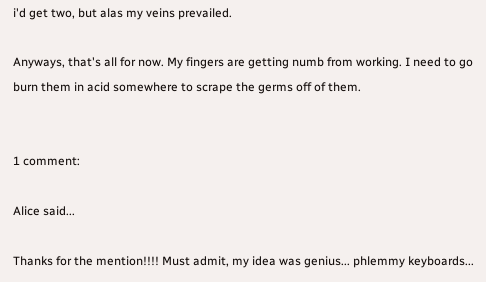i'd get two, but alas my veins prevailed.

Anyways, that's all for now. My fingers are getting numb from working. I need to go burn them in acid somewhere to scrape the germs off of them.


1 comment:

Alice said...

Thanks for the mention!!!! Must admit, my idea was genius... phlemmy keyboards...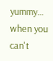yummy... when you can't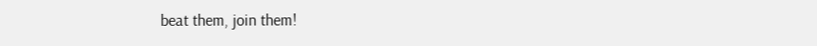beat them, join them!